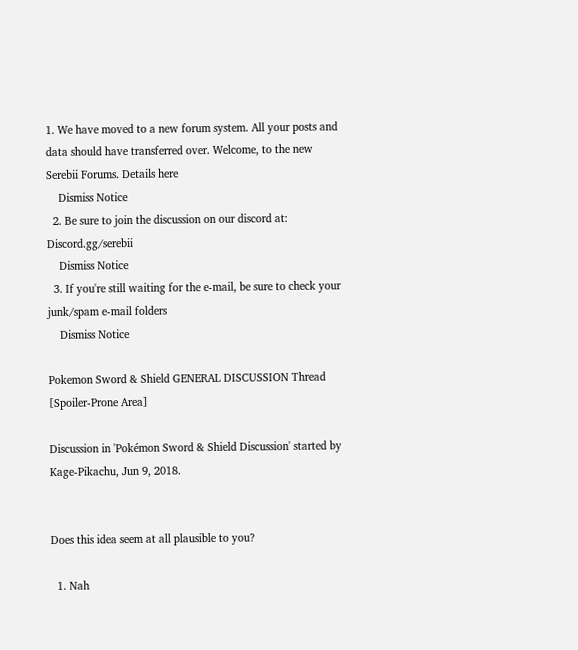1. We have moved to a new forum system. All your posts and data should have transferred over. Welcome, to the new Serebii Forums. Details here
    Dismiss Notice
  2. Be sure to join the discussion on our discord at: Discord.gg/serebii
    Dismiss Notice
  3. If you're still waiting for the e-mail, be sure to check your junk/spam e-mail folders
    Dismiss Notice

Pokemon Sword & Shield GENERAL DISCUSSION Thread [Spoiler-Prone Area]

Discussion in 'Pokémon Sword & Shield Discussion' started by Kage-Pikachu, Jun 9, 2018.


Does this idea seem at all plausible to you?

  1. Nah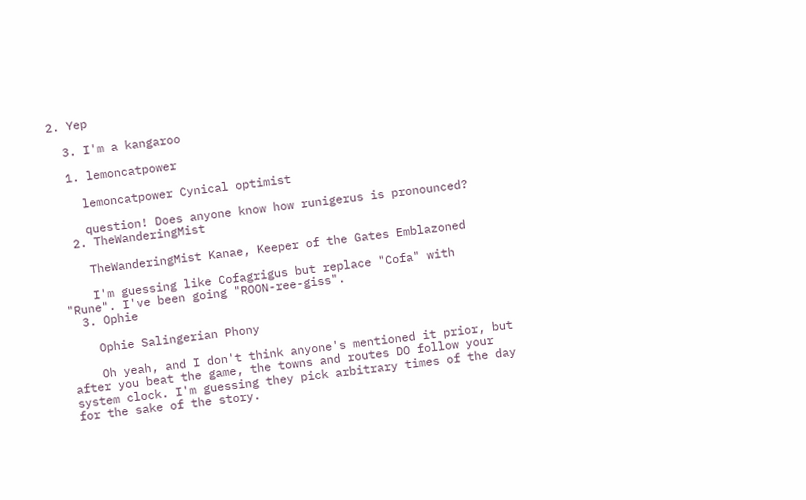2. Yep

  3. I'm a kangaroo

  1. lemoncatpower

    lemoncatpower Cynical optimist

    question! Does anyone know how runigerus is pronounced?
  2. TheWanderingMist

    TheWanderingMist Kanae, Keeper of the Gates Emblazoned

    I'm guessing like Cofagrigus but replace "Cofa" with "Rune". I've been going "ROON-ree-giss".
  3. Ophie

    Ophie Salingerian Phony

    Oh yeah, and I don't think anyone's mentioned it prior, but after you beat the game, the towns and routes DO follow your system clock. I'm guessing they pick arbitrary times of the day for the sake of the story.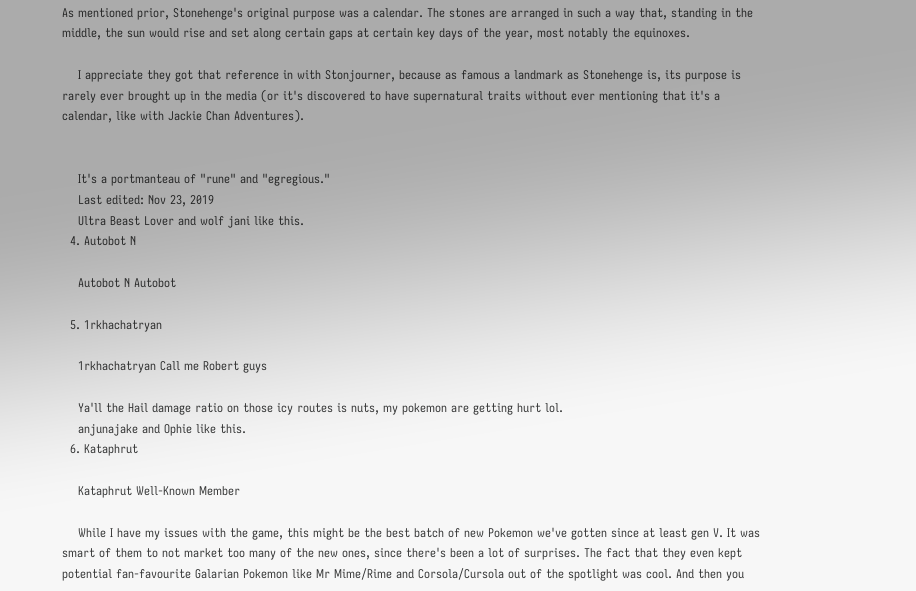As mentioned prior, Stonehenge's original purpose was a calendar. The stones are arranged in such a way that, standing in the middle, the sun would rise and set along certain gaps at certain key days of the year, most notably the equinoxes.

    I appreciate they got that reference in with Stonjourner, because as famous a landmark as Stonehenge is, its purpose is rarely ever brought up in the media (or it's discovered to have supernatural traits without ever mentioning that it's a calendar, like with Jackie Chan Adventures).


    It's a portmanteau of "rune" and "egregious."
    Last edited: Nov 23, 2019
    Ultra Beast Lover and wolf jani like this.
  4. Autobot N

    Autobot N Autobot

  5. 1rkhachatryan

    1rkhachatryan Call me Robert guys

    Ya'll the Hail damage ratio on those icy routes is nuts, my pokemon are getting hurt lol.
    anjunajake and Ophie like this.
  6. Kataphrut

    Kataphrut Well-Known Member

    While I have my issues with the game, this might be the best batch of new Pokemon we've gotten since at least gen V. It was smart of them to not market too many of the new ones, since there's been a lot of surprises. The fact that they even kept potential fan-favourite Galarian Pokemon like Mr Mime/Rime and Corsola/Cursola out of the spotlight was cool. And then you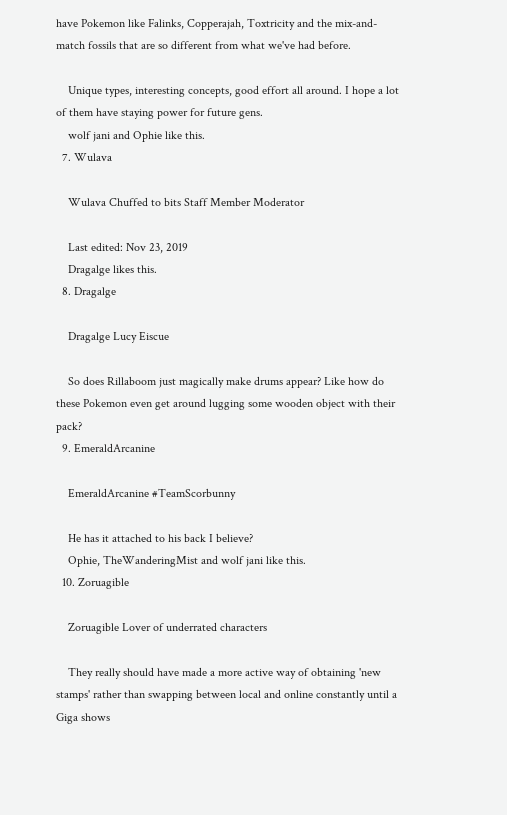have Pokemon like Falinks, Copperajah, Toxtricity and the mix-and-match fossils that are so different from what we've had before.

    Unique types, interesting concepts, good effort all around. I hope a lot of them have staying power for future gens.
    wolf jani and Ophie like this.
  7. Wulava

    Wulava Chuffed to bits Staff Member Moderator

    Last edited: Nov 23, 2019
    Dragalge likes this.
  8. Dragalge

    Dragalge Lucy Eiscue

    So does Rillaboom just magically make drums appear? Like how do these Pokemon even get around lugging some wooden object with their pack?
  9. EmeraldArcanine

    EmeraldArcanine #TeamScorbunny

    He has it attached to his back I believe?
    Ophie, TheWanderingMist and wolf jani like this.
  10. Zoruagible

    Zoruagible Lover of underrated characters

    They really should have made a more active way of obtaining 'new stamps' rather than swapping between local and online constantly until a Giga shows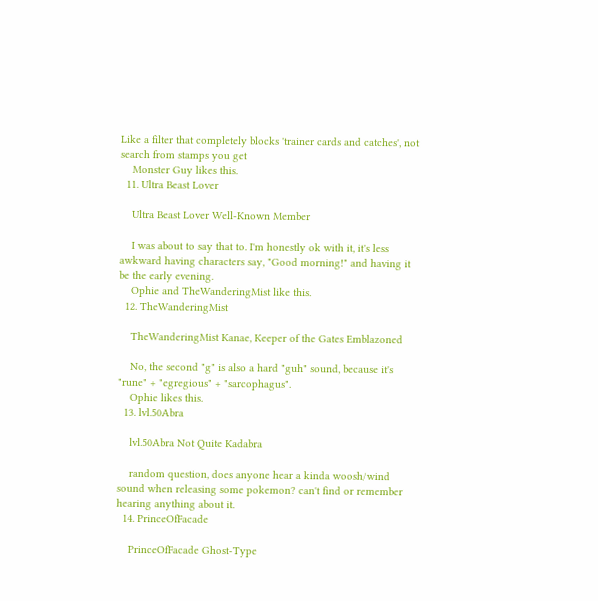Like a filter that completely blocks 'trainer cards and catches', not search from stamps you get
    Monster Guy likes this.
  11. Ultra Beast Lover

    Ultra Beast Lover Well-Known Member

    I was about to say that to. I'm honestly ok with it, it's less awkward having characters say, "Good morning!" and having it be the early evening.
    Ophie and TheWanderingMist like this.
  12. TheWanderingMist

    TheWanderingMist Kanae, Keeper of the Gates Emblazoned

    No, the second "g" is also a hard "guh" sound, because it's "rune" + "egregious" + "sarcophagus".
    Ophie likes this.
  13. lvl.50Abra

    lvl.50Abra Not Quite Kadabra

    random question, does anyone hear a kinda woosh/wind sound when releasing some pokemon? can't find or remember hearing anything about it.
  14. PrinceOfFacade

    PrinceOfFacade Ghost-Type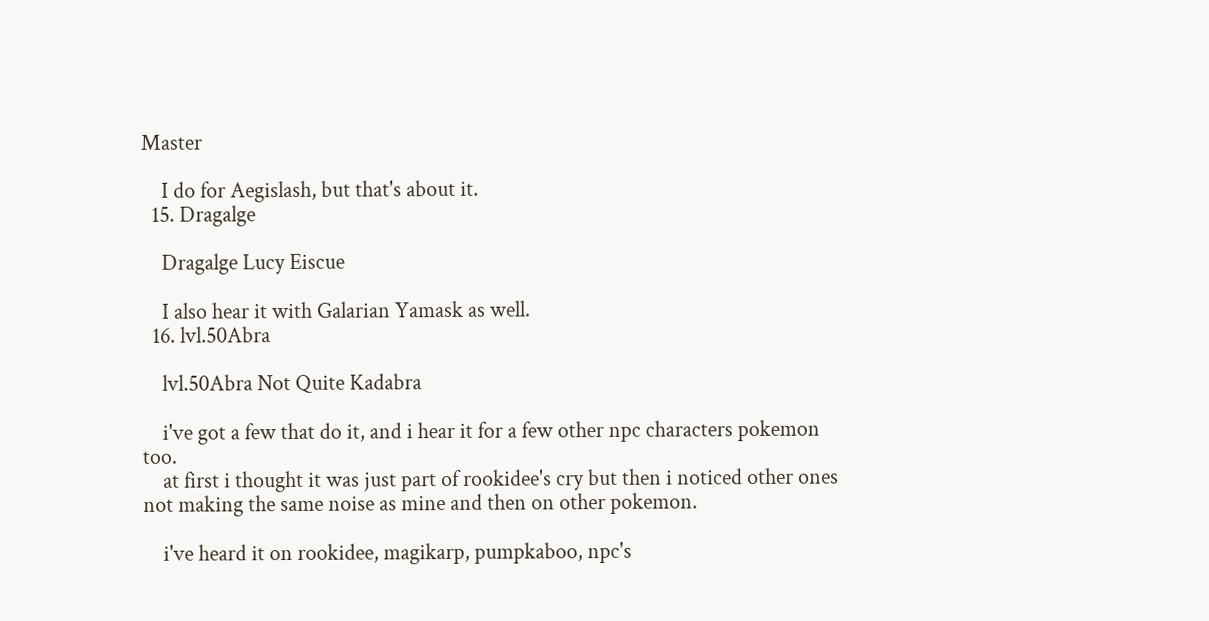Master

    I do for Aegislash, but that's about it.
  15. Dragalge

    Dragalge Lucy Eiscue

    I also hear it with Galarian Yamask as well.
  16. lvl.50Abra

    lvl.50Abra Not Quite Kadabra

    i've got a few that do it, and i hear it for a few other npc characters pokemon too.
    at first i thought it was just part of rookidee's cry but then i noticed other ones not making the same noise as mine and then on other pokemon.

    i've heard it on rookidee, magikarp, pumpkaboo, npc's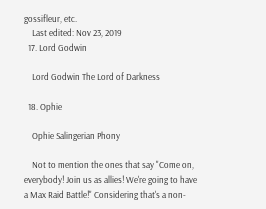gossifleur, etc.
    Last edited: Nov 23, 2019
  17. Lord Godwin

    Lord Godwin The Lord of Darkness

  18. Ophie

    Ophie Salingerian Phony

    Not to mention the ones that say "Come on, everybody! Join us as allies! We're going to have a Max Raid Battle!" Considering that's a non-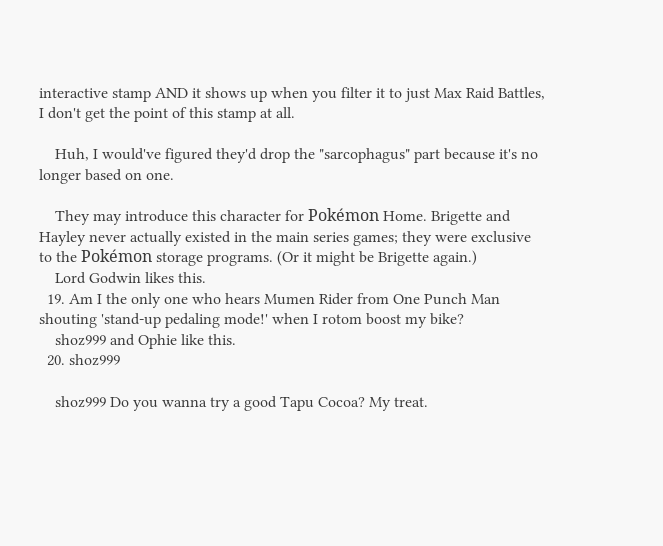interactive stamp AND it shows up when you filter it to just Max Raid Battles, I don't get the point of this stamp at all.

    Huh, I would've figured they'd drop the "sarcophagus" part because it's no longer based on one.

    They may introduce this character for Pokémon Home. Brigette and Hayley never actually existed in the main series games; they were exclusive to the Pokémon storage programs. (Or it might be Brigette again.)
    Lord Godwin likes this.
  19. Am I the only one who hears Mumen Rider from One Punch Man shouting 'stand-up pedaling mode!' when I rotom boost my bike?
    shoz999 and Ophie like this.
  20. shoz999

    shoz999 Do you wanna try a good Tapu Cocoa? My treat.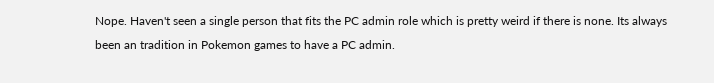Nope. Haven't seen a single person that fits the PC admin role which is pretty weird if there is none. Its always been an tradition in Pokemon games to have a PC admin.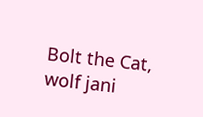Bolt the Cat, wolf jani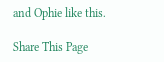and Ophie like this.

Share This Page